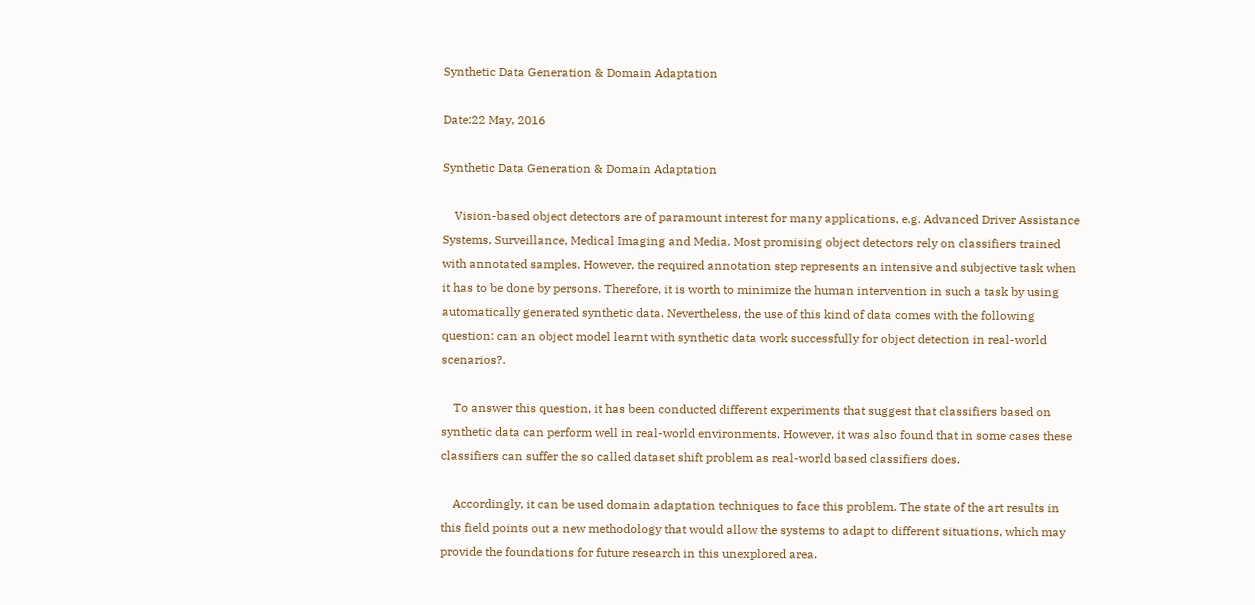Synthetic Data Generation & Domain Adaptation

Date:22 May, 2016

Synthetic Data Generation & Domain Adaptation

    Vision-based object detectors are of paramount interest for many applications, e.g. Advanced Driver Assistance Systems, Surveillance, Medical Imaging and Media. Most promising object detectors rely on classifiers trained with annotated samples. However, the required annotation step represents an intensive and subjective task when it has to be done by persons. Therefore, it is worth to minimize the human intervention in such a task by using automatically generated synthetic data. Nevertheless, the use of this kind of data comes with the following question: can an object model learnt with synthetic data work successfully for object detection in real-world scenarios?.

    To answer this question, it has been conducted different experiments that suggest that classifiers based on synthetic data can perform well in real-world environments. However, it was also found that in some cases these classifiers can suffer the so called dataset shift problem as real-world based classifiers does.

    Accordingly, it can be used domain adaptation techniques to face this problem. The state of the art results in this field points out a new methodology that would allow the systems to adapt to different situations, which may provide the foundations for future research in this unexplored area.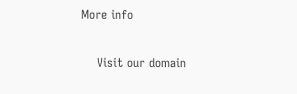More info

    Visit our domain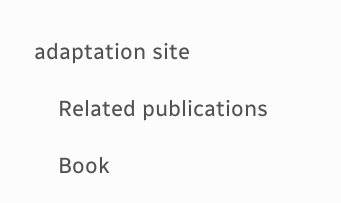adaptation site

    Related publications

    Book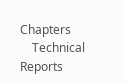Chapters
    Technical Reports